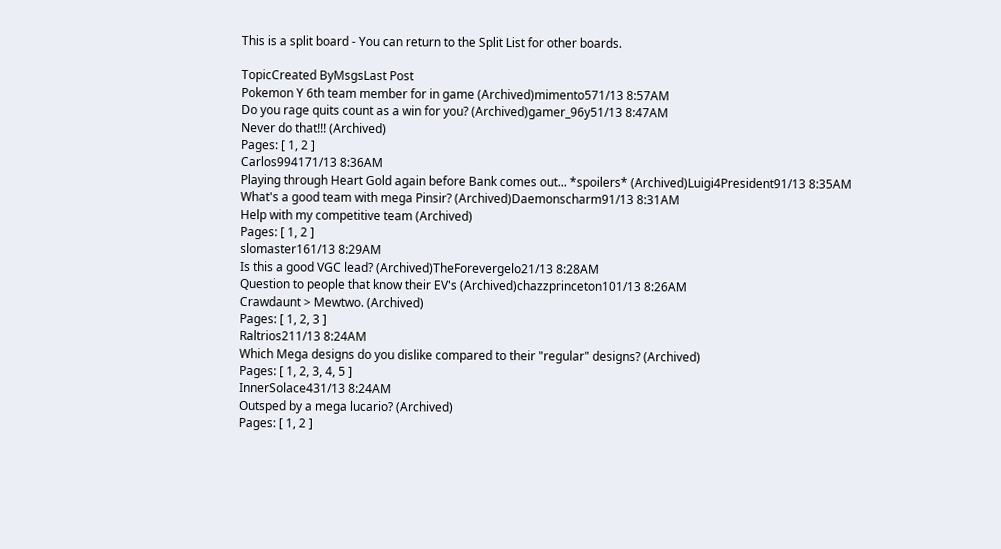This is a split board - You can return to the Split List for other boards.

TopicCreated ByMsgsLast Post
Pokemon Y 6th team member for in game (Archived)mimento571/13 8:57AM
Do you rage quits count as a win for you? (Archived)gamer_96y51/13 8:47AM
Never do that!!! (Archived)
Pages: [ 1, 2 ]
Carlos994171/13 8:36AM
Playing through Heart Gold again before Bank comes out... *spoilers* (Archived)Luigi4President91/13 8:35AM
What's a good team with mega Pinsir? (Archived)Daemonscharm91/13 8:31AM
Help with my competitive team (Archived)
Pages: [ 1, 2 ]
slomaster161/13 8:29AM
Is this a good VGC lead? (Archived)TheForevergelo21/13 8:28AM
Question to people that know their EV's (Archived)chazzprinceton101/13 8:26AM
Crawdaunt > Mewtwo. (Archived)
Pages: [ 1, 2, 3 ]
Raltrios211/13 8:24AM
Which Mega designs do you dislike compared to their "regular" designs? (Archived)
Pages: [ 1, 2, 3, 4, 5 ]
InnerSolace431/13 8:24AM
Outsped by a mega lucario? (Archived)
Pages: [ 1, 2 ]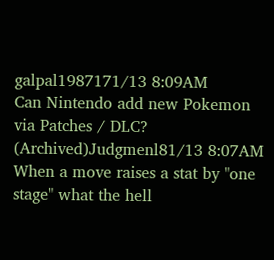galpal1987171/13 8:09AM
Can Nintendo add new Pokemon via Patches / DLC? (Archived)Judgmenl81/13 8:07AM
When a move raises a stat by "one stage" what the hell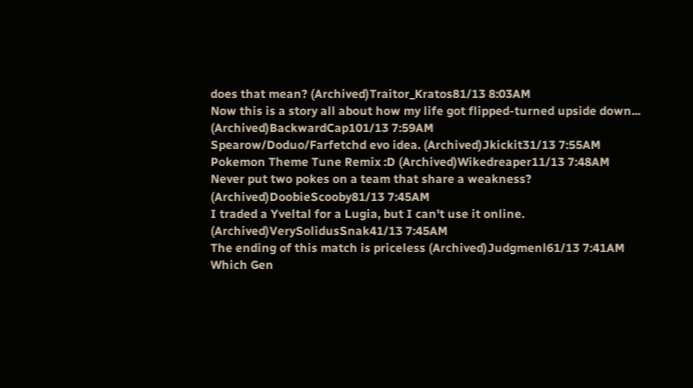does that mean? (Archived)Traitor_Kratos81/13 8:03AM
Now this is a story all about how my life got flipped-turned upside down... (Archived)BackwardCap101/13 7:59AM
Spearow/Doduo/Farfetchd evo idea. (Archived)Jkickit31/13 7:55AM
Pokemon Theme Tune Remix :D (Archived)Wikedreaper11/13 7:48AM
Never put two pokes on a team that share a weakness? (Archived)DoobieScooby81/13 7:45AM
I traded a Yveltal for a Lugia, but I can't use it online. (Archived)VerySolidusSnak41/13 7:45AM
The ending of this match is priceless (Archived)Judgmenl61/13 7:41AM
Which Gen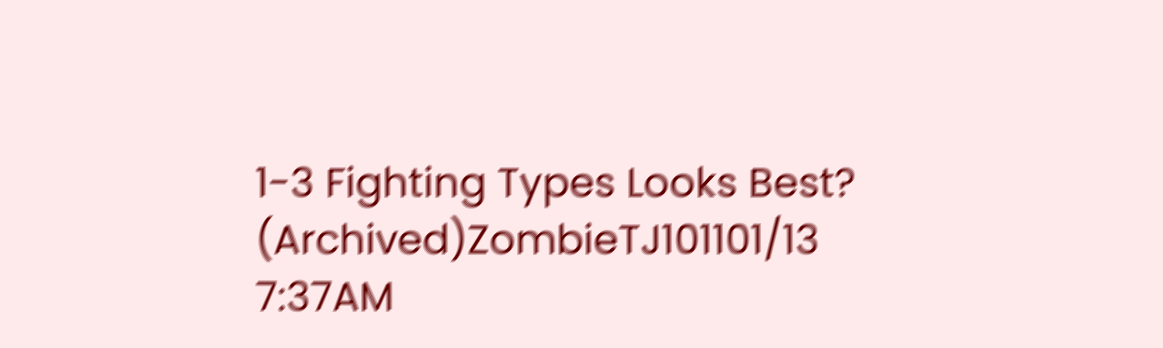1-3 Fighting Types Looks Best? (Archived)ZombieTJ101101/13 7:37AM